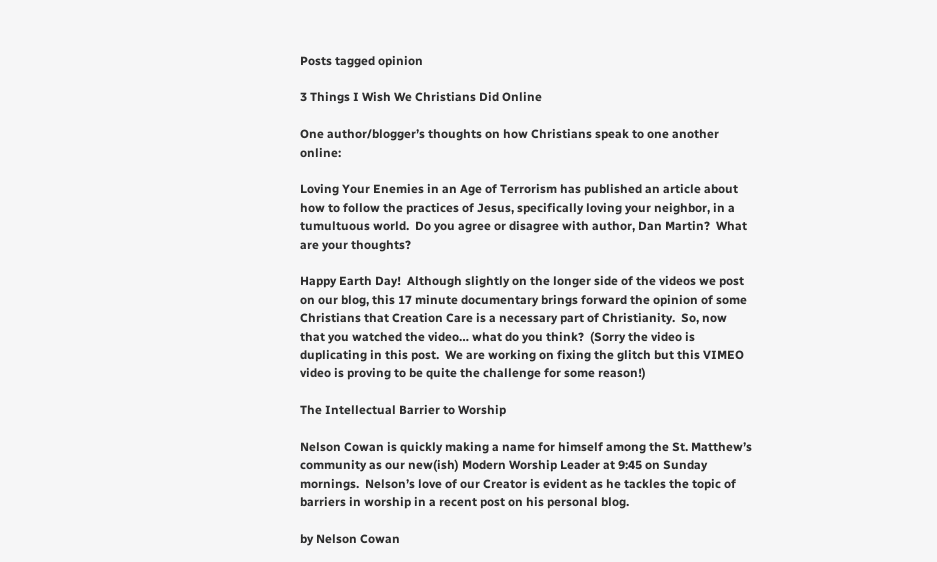Posts tagged opinion

3 Things I Wish We Christians Did Online

One author/blogger’s thoughts on how Christians speak to one another online:

Loving Your Enemies in an Age of Terrorism has published an article about how to follow the practices of Jesus, specifically loving your neighbor, in a tumultuous world.  Do you agree or disagree with author, Dan Martin?  What are your thoughts?

Happy Earth Day!  Although slightly on the longer side of the videos we post on our blog, this 17 minute documentary brings forward the opinion of some Christians that Creation Care is a necessary part of Christianity.  So, now that you watched the video… what do you think?  (Sorry the video is duplicating in this post.  We are working on fixing the glitch but this VIMEO video is proving to be quite the challenge for some reason!)

The Intellectual Barrier to Worship

Nelson Cowan is quickly making a name for himself among the St. Matthew’s community as our new(ish) Modern Worship Leader at 9:45 on Sunday mornings.  Nelson’s love of our Creator is evident as he tackles the topic of barriers in worship in a recent post on his personal blog.

by Nelson Cowan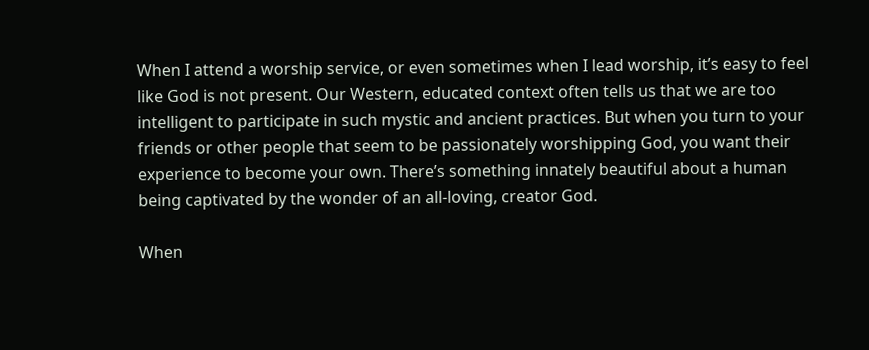When I attend a worship service, or even sometimes when I lead worship, it’s easy to feel like God is not present. Our Western, educated context often tells us that we are too intelligent to participate in such mystic and ancient practices. But when you turn to your friends or other people that seem to be passionately worshipping God, you want their experience to become your own. There’s something innately beautiful about a human being captivated by the wonder of an all-loving, creator God.

When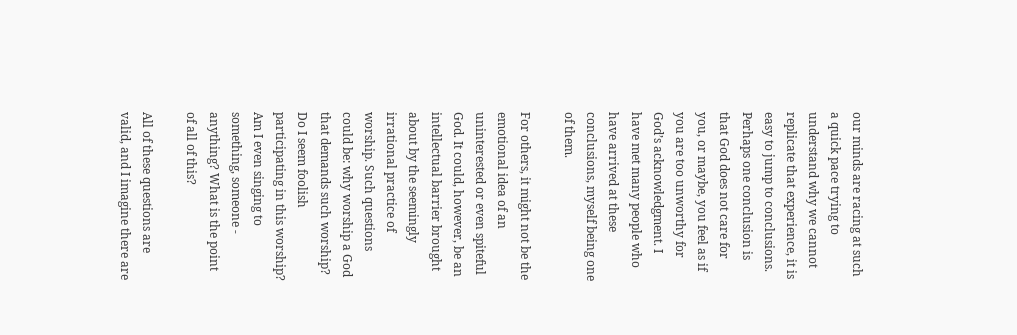our minds are racing at such a quick pace trying to understand why we cannot replicate that experience, it is easy to jump to conclusions. Perhaps one conclusion is that God does not care for you, or maybe, you feel as if you are too unworthy for God’s acknowledgment. I have met many people who have arrived at these conclusions, myself being one of them.

For others, it might not be the emotional idea of an uninterested or even spiteful God. It could, however, be an intellectual barrier brought about by the seemingly irrational practice of worship. Such questions could be: why worship a God that demands such worship? Do I seem foolish participating in this worship? Am I even singing to something, someone - anything? What is the point of all of this?

All of these questions are valid, and I imagine there are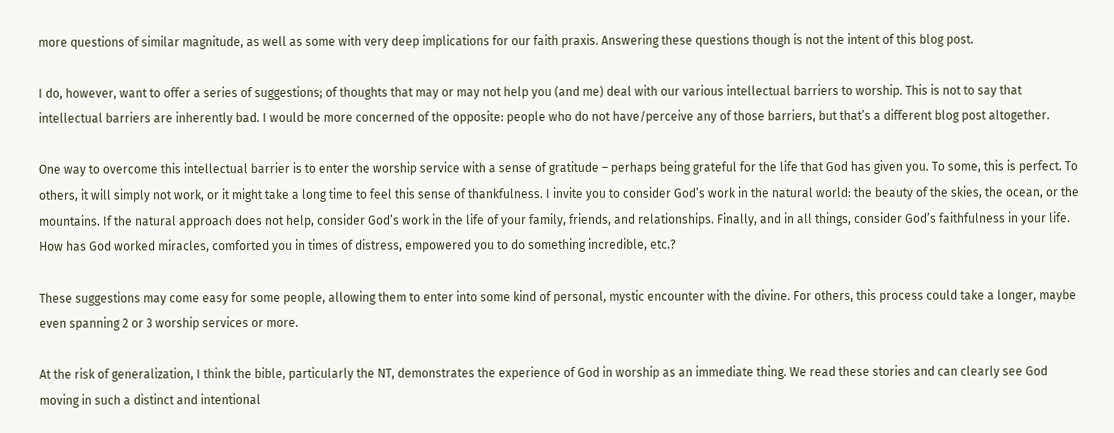more questions of similar magnitude, as well as some with very deep implications for our faith praxis. Answering these questions though is not the intent of this blog post.

I do, however, want to offer a series of suggestions; of thoughts that may or may not help you (and me) deal with our various intellectual barriers to worship. This is not to say that intellectual barriers are inherently bad. I would be more concerned of the opposite: people who do not have/perceive any of those barriers, but that’s a different blog post altogether.

One way to overcome this intellectual barrier is to enter the worship service with a sense of gratitude – perhaps being grateful for the life that God has given you. To some, this is perfect. To others, it will simply not work, or it might take a long time to feel this sense of thankfulness. I invite you to consider God’s work in the natural world: the beauty of the skies, the ocean, or the mountains. If the natural approach does not help, consider God’s work in the life of your family, friends, and relationships. Finally, and in all things, consider God’s faithfulness in your life. How has God worked miracles, comforted you in times of distress, empowered you to do something incredible, etc.?

These suggestions may come easy for some people, allowing them to enter into some kind of personal, mystic encounter with the divine. For others, this process could take a longer, maybe even spanning 2 or 3 worship services or more.

At the risk of generalization, I think the bible, particularly the NT, demonstrates the experience of God in worship as an immediate thing. We read these stories and can clearly see God moving in such a distinct and intentional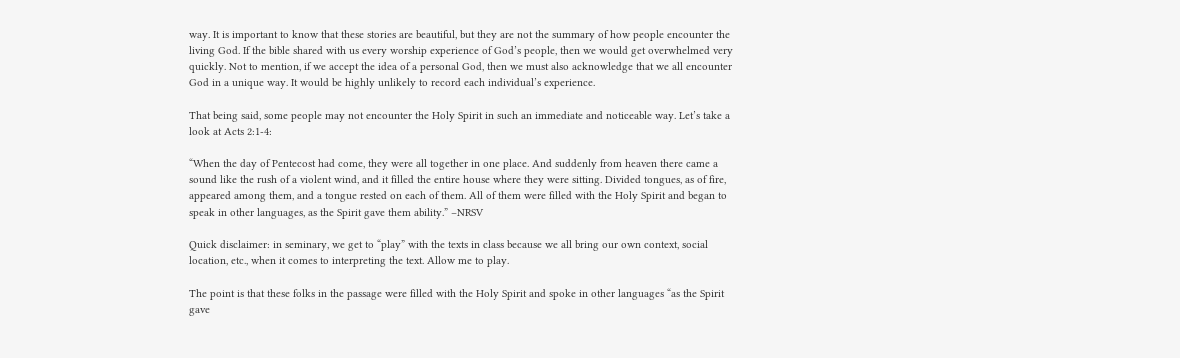way. It is important to know that these stories are beautiful, but they are not the summary of how people encounter the living God. If the bible shared with us every worship experience of God’s people, then we would get overwhelmed very quickly. Not to mention, if we accept the idea of a personal God, then we must also acknowledge that we all encounter God in a unique way. It would be highly unlikely to record each individual’s experience.

That being said, some people may not encounter the Holy Spirit in such an immediate and noticeable way. Let’s take a look at Acts 2:1-4:

“When the day of Pentecost had come, they were all together in one place. And suddenly from heaven there came a sound like the rush of a violent wind, and it filled the entire house where they were sitting. Divided tongues, as of fire, appeared among them, and a tongue rested on each of them. All of them were filled with the Holy Spirit and began to speak in other languages, as the Spirit gave them ability.” –NRSV

Quick disclaimer: in seminary, we get to “play” with the texts in class because we all bring our own context, social location, etc., when it comes to interpreting the text. Allow me to play.

The point is that these folks in the passage were filled with the Holy Spirit and spoke in other languages “as the Spirit gave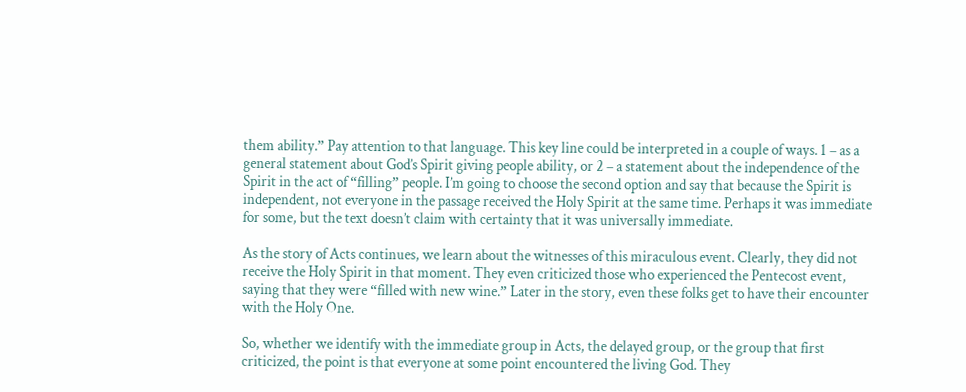them ability.” Pay attention to that language. This key line could be interpreted in a couple of ways. 1 – as a general statement about God’s Spirit giving people ability, or 2 – a statement about the independence of the Spirit in the act of “filling” people. I’m going to choose the second option and say that because the Spirit is independent, not everyone in the passage received the Holy Spirit at the same time. Perhaps it was immediate for some, but the text doesn’t claim with certainty that it was universally immediate.

As the story of Acts continues, we learn about the witnesses of this miraculous event. Clearly, they did not receive the Holy Spirit in that moment. They even criticized those who experienced the Pentecost event, saying that they were “filled with new wine.” Later in the story, even these folks get to have their encounter with the Holy One.

So, whether we identify with the immediate group in Acts, the delayed group, or the group that first criticized, the point is that everyone at some point encountered the living God. They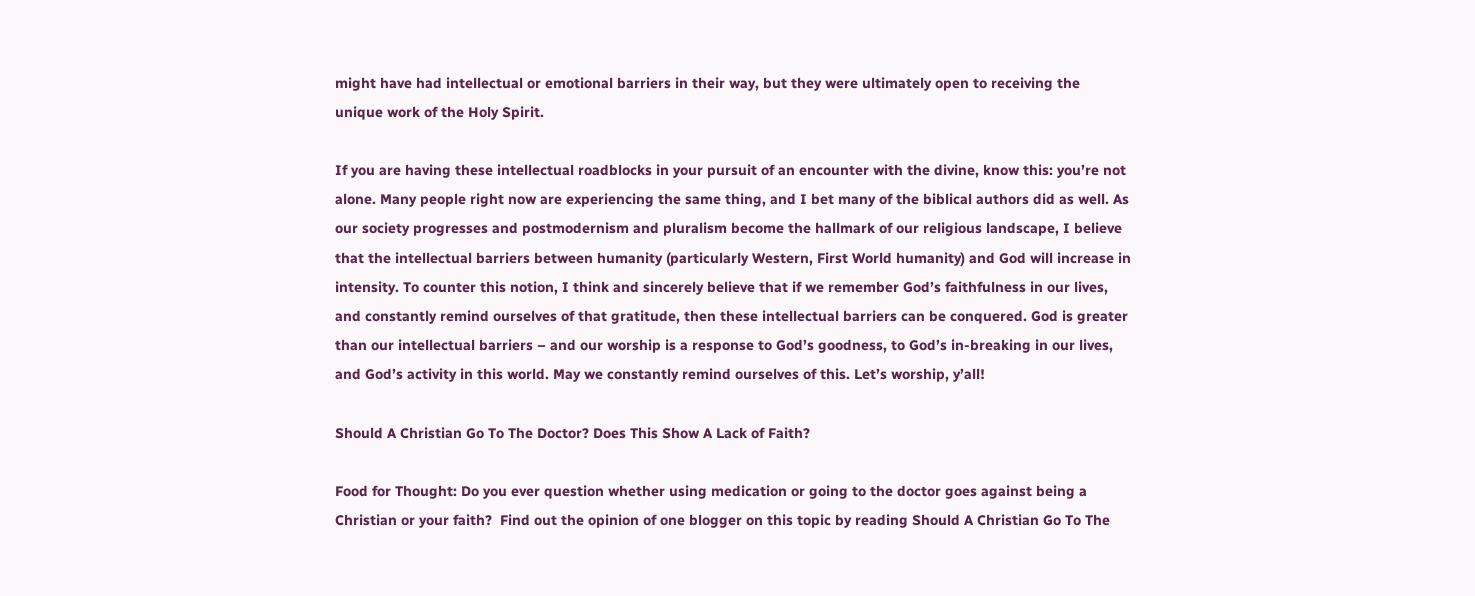might have had intellectual or emotional barriers in their way, but they were ultimately open to receiving the unique work of the Holy Spirit.

If you are having these intellectual roadblocks in your pursuit of an encounter with the divine, know this: you’re not alone. Many people right now are experiencing the same thing, and I bet many of the biblical authors did as well. As our society progresses and postmodernism and pluralism become the hallmark of our religious landscape, I believe that the intellectual barriers between humanity (particularly Western, First World humanity) and God will increase in intensity. To counter this notion, I think and sincerely believe that if we remember God’s faithfulness in our lives, and constantly remind ourselves of that gratitude, then these intellectual barriers can be conquered. God is greater than our intellectual barriers – and our worship is a response to God’s goodness, to God’s in-breaking in our lives, and God’s activity in this world. May we constantly remind ourselves of this. Let’s worship, y’all!

Should A Christian Go To The Doctor? Does This Show A Lack of Faith?

Food for Thought: Do you ever question whether using medication or going to the doctor goes against being a Christian or your faith?  Find out the opinion of one blogger on this topic by reading Should A Christian Go To The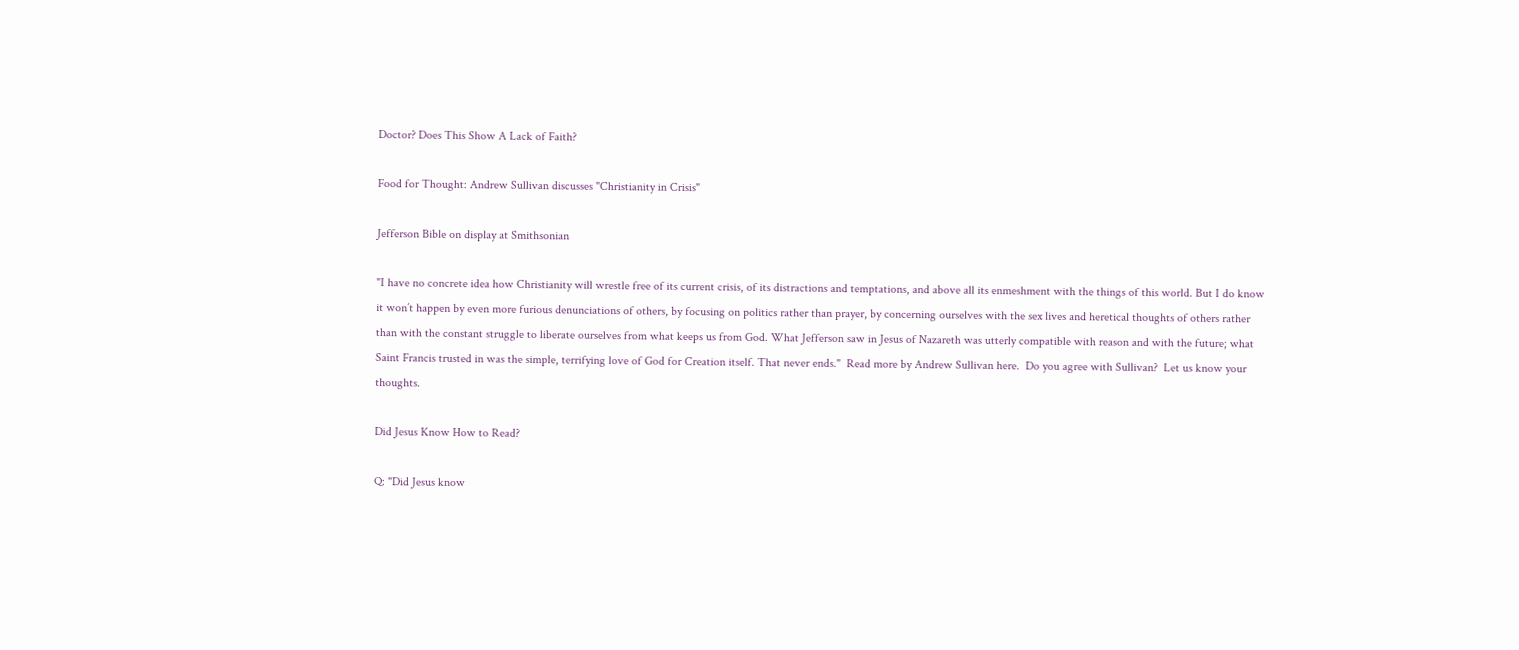Doctor? Does This Show A Lack of Faith?

Food for Thought: Andrew Sullivan discusses "Christianity in Crisis"

Jefferson Bible on display at Smithsonian

"I have no concrete idea how Christianity will wrestle free of its current crisis, of its distractions and temptations, and above all its enmeshment with the things of this world. But I do know it won’t happen by even more furious denunciations of others, by focusing on politics rather than prayer, by concerning ourselves with the sex lives and heretical thoughts of others rather than with the constant struggle to liberate ourselves from what keeps us from God. What Jefferson saw in Jesus of Nazareth was utterly compatible with reason and with the future; what Saint Francis trusted in was the simple, terrifying love of God for Creation itself. That never ends."  Read more by Andrew Sullivan here.  Do you agree with Sullivan?  Let us know your thoughts.

Did Jesus Know How to Read?

Q: "Did Jesus know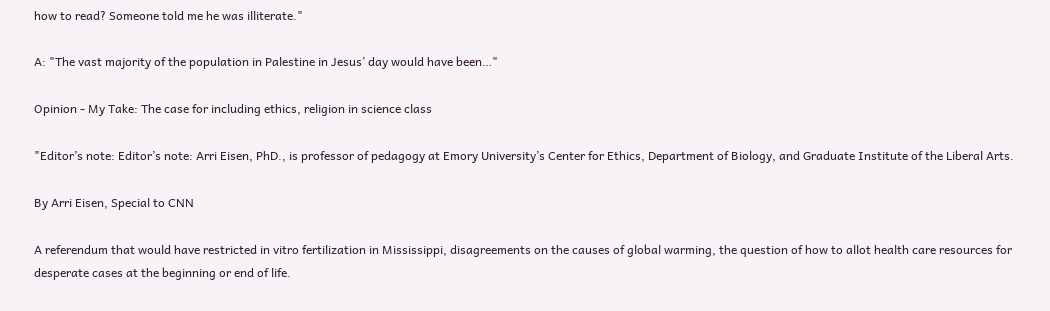how to read? Someone told me he was illiterate."

A: "The vast majority of the population in Palestine in Jesus’ day would have been…"

Opinion - My Take: The case for including ethics, religion in science class

"Editor’s note: Editor’s note: Arri Eisen, PhD., is professor of pedagogy at Emory University’s Center for Ethics, Department of Biology, and Graduate Institute of the Liberal Arts.

By Arri Eisen, Special to CNN

A referendum that would have restricted in vitro fertilization in Mississippi, disagreements on the causes of global warming, the question of how to allot health care resources for desperate cases at the beginning or end of life.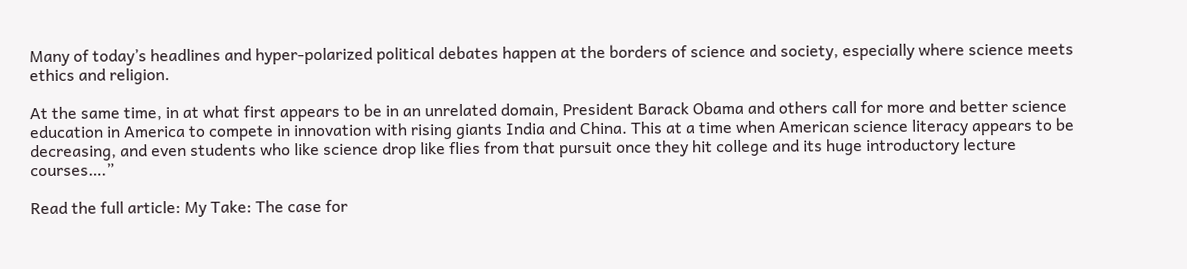Many of today’s headlines and hyper-polarized political debates happen at the borders of science and society, especially where science meets ethics and religion.

At the same time, in at what first appears to be in an unrelated domain, President Barack Obama and others call for more and better science education in America to compete in innovation with rising giants India and China. This at a time when American science literacy appears to be decreasing, and even students who like science drop like flies from that pursuit once they hit college and its huge introductory lecture courses….”

Read the full article: My Take: The case for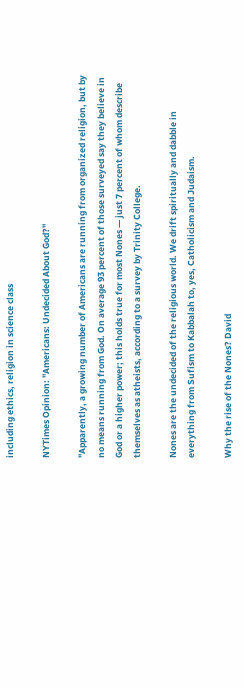including ethics, religion in science class

NYTimes Opinion: "Americans: Undecided About God?"

"Apparently, a growing number of Americans are running from organized religion, but by no means running from God. On average 93 percent of those surveyed say they believe in God or a higher power; this holds true for most Nones — just 7 percent of whom describe themselves as atheists, according to a survey by Trinity College.

Nones are the undecided of the religious world. We drift spiritually and dabble in everything from Sufism to Kabbalah to, yes, Catholicism and Judaism.

Why the rise of the Nones? David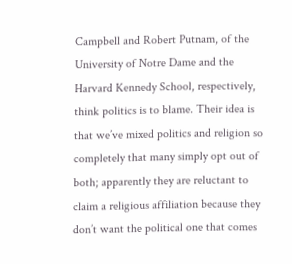Campbell and Robert Putnam, of the University of Notre Dame and the Harvard Kennedy School, respectively, think politics is to blame. Their idea is that we’ve mixed politics and religion so completely that many simply opt out of both; apparently they are reluctant to claim a religious affiliation because they don’t want the political one that comes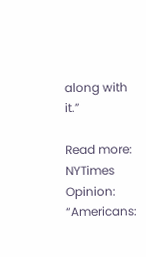along with it.”

Read more: NYTimes Opinion: “Americans: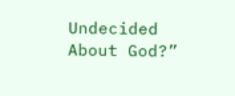Undecided About God?”